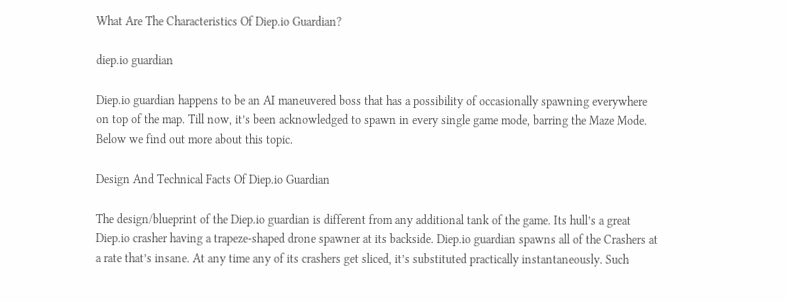What Are The Characteristics Of Diep.io Guardian?

diep.io guardian

Diep.io guardian happens to be an AI maneuvered boss that has a possibility of occasionally spawning everywhere on top of the map. Till now, it’s been acknowledged to spawn in every single game mode, barring the Maze Mode. Below we find out more about this topic.

Design And Technical Facts Of Diep.io Guardian

The design/blueprint of the Diep.io guardian is different from any additional tank of the game. Its hull’s a great Diep.io crasher having a trapeze-shaped drone spawner at its backside. Diep.io guardian spawns all of the Crashers at a rate that’s insane. At any time any of its crashers get sliced, it’s substituted practically instantaneously. Such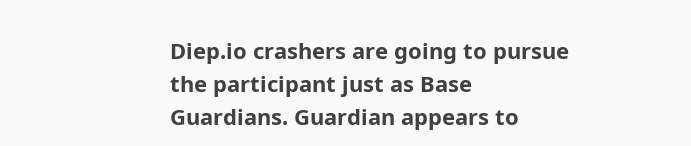Diep.io crashers are going to pursue the participant just as Base Guardians. Guardian appears to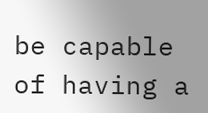be capable of having a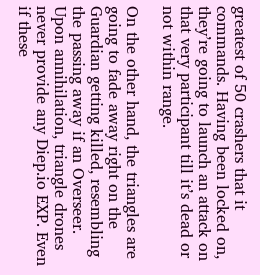greatest of 50 crashers that it commands. Having been locked on, they’re going to launch an attack on that very participant till it’s dead or not within range.

On the other hand, the triangles are going to fade away right on the Guardian getting killed, resembling the passing away if an Overseer. Upon annihilation, triangle drones never provide any Diep.io EXP. Even if these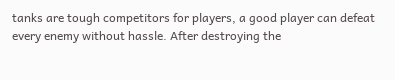tanks are tough competitors for players, a good player can defeat every enemy without hassle. After destroying the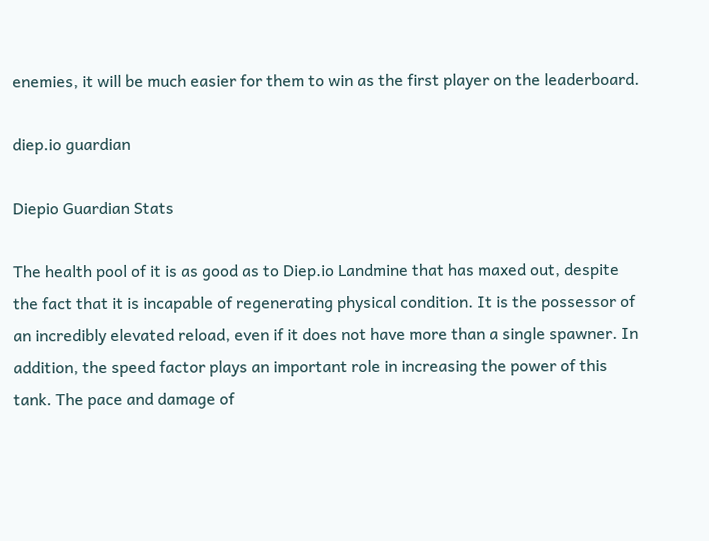enemies, it will be much easier for them to win as the first player on the leaderboard.

diep.io guardian

Diepio Guardian Stats

The health pool of it is as good as to Diep.io Landmine that has maxed out, despite the fact that it is incapable of regenerating physical condition. It is the possessor of an incredibly elevated reload, even if it does not have more than a single spawner. In addition, the speed factor plays an important role in increasing the power of this tank. The pace and damage of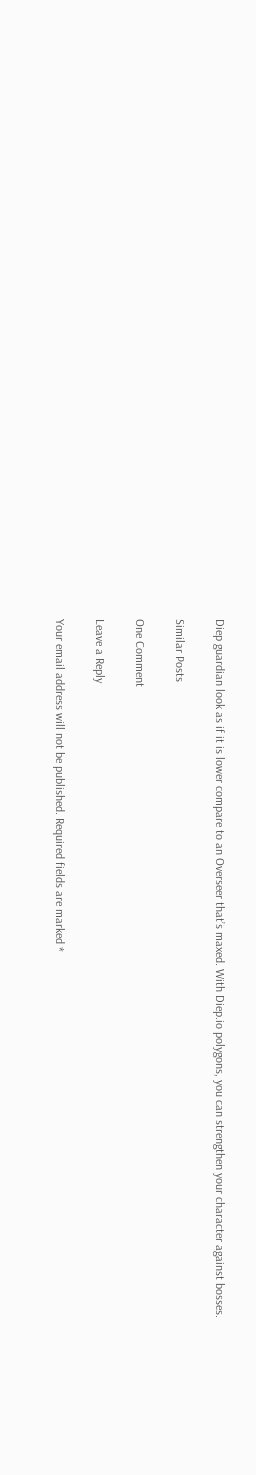Diep guardian look as if it is lower compare to an Overseer that’s maxed. With Diep.io polygons, you can strengthen your character against bosses.

Similar Posts

One Comment

Leave a Reply

Your email address will not be published. Required fields are marked *